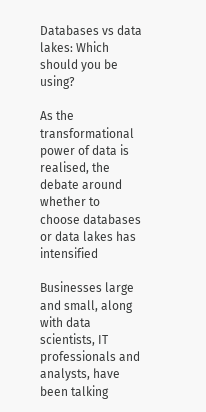Databases vs data lakes: Which should you be using?

As the transformational power of data is realised, the debate around whether to choose databases or data lakes has intensified

Businesses large and small, along with data scientists, IT professionals and analysts, have been talking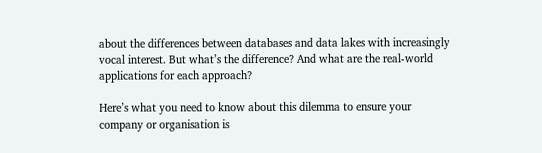about the differences between databases and data lakes with increasingly vocal interest. But what’s the difference? And what are the real-world applications for each approach?

Here’s what you need to know about this dilemma to ensure your company or organisation is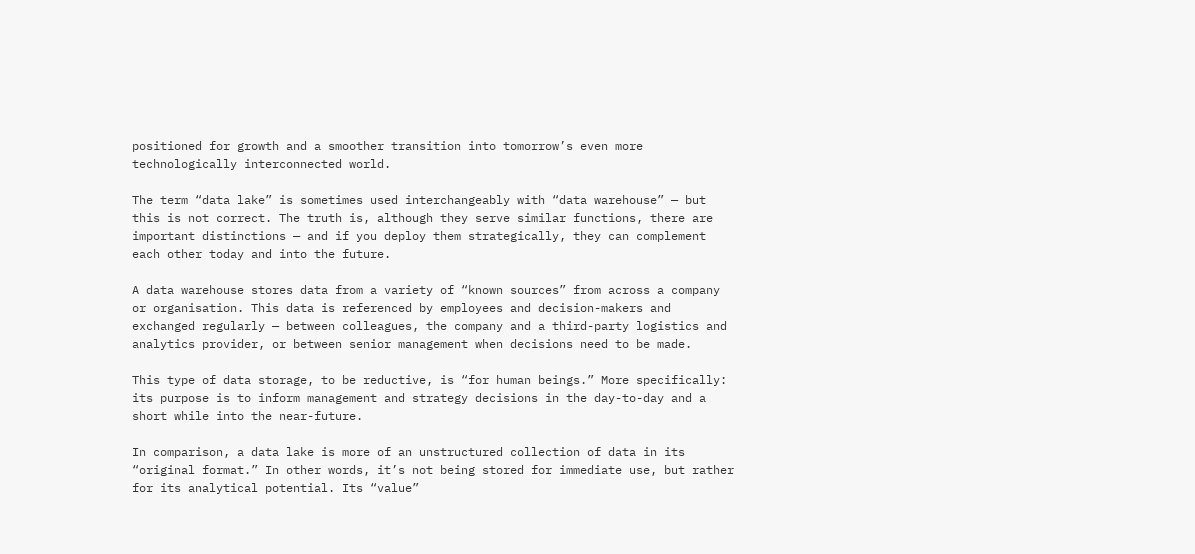positioned for growth and a smoother transition into tomorrow’s even more technologically interconnected world.

The term “data lake” is sometimes used interchangeably with “data warehouse” — but this is not correct. The truth is, although they serve similar functions, there are important distinctions — and if you deploy them strategically, they can complement each other today and into the future.

A data warehouse stores data from a variety of “known sources” from across a company or organisation. This data is referenced by employees and decision-makers and exchanged regularly — between colleagues, the company and a third-party logistics and analytics provider, or between senior management when decisions need to be made.

This type of data storage, to be reductive, is “for human beings.” More specifically: its purpose is to inform management and strategy decisions in the day-to-day and a short while into the near-future.

In comparison, a data lake is more of an unstructured collection of data in its “original format.” In other words, it’s not being stored for immediate use, but rather for its analytical potential. Its “value”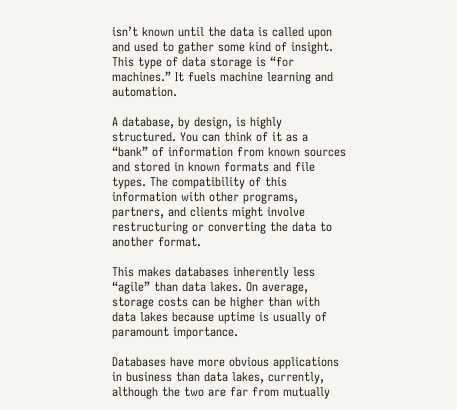isn’t known until the data is called upon and used to gather some kind of insight. This type of data storage is “for machines.” It fuels machine learning and automation.

A database, by design, is highly structured. You can think of it as a “bank” of information from known sources and stored in known formats and file types. The compatibility of this information with other programs, partners, and clients might involve restructuring or converting the data to another format.

This makes databases inherently less “agile” than data lakes. On average, storage costs can be higher than with data lakes because uptime is usually of paramount importance.

Databases have more obvious applications in business than data lakes, currently, although the two are far from mutually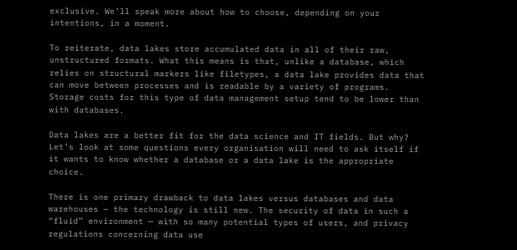exclusive. We’ll speak more about how to choose, depending on your intentions, in a moment.

To reiterate, data lakes store accumulated data in all of their raw, unstructured formats. What this means is that, unlike a database, which relies on structural markers like filetypes, a data lake provides data that can move between processes and is readable by a variety of programs. Storage costs for this type of data management setup tend to be lower than with databases.

Data lakes are a better fit for the data science and IT fields. But why? Let’s look at some questions every organisation will need to ask itself if it wants to know whether a database or a data lake is the appropriate choice.

There is one primary drawback to data lakes versus databases and data warehouses — the technology is still new. The security of data in such a “fluid” environment — with so many potential types of users, and privacy regulations concerning data use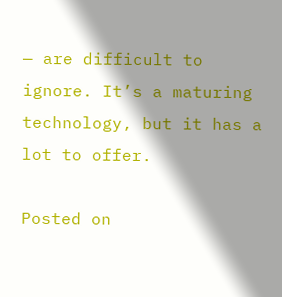— are difficult to ignore. It’s a maturing technology, but it has a lot to offer.

Posted on